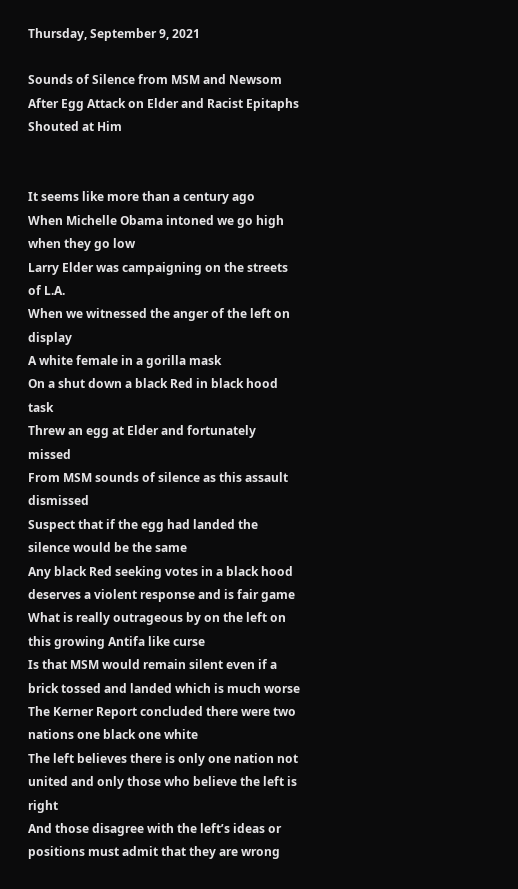Thursday, September 9, 2021

Sounds of Silence from MSM and Newsom After Egg Attack on Elder and Racist Epitaphs Shouted at Him


It seems like more than a century ago
When Michelle Obama intoned we go high when they go low
Larry Elder was campaigning on the streets of L.A.
When we witnessed the anger of the left on display
A white female in a gorilla mask
On a shut down a black Red in black hood task
Threw an egg at Elder and fortunately missed
From MSM sounds of silence as this assault dismissed
Suspect that if the egg had landed the silence would be the same
Any black Red seeking votes in a black hood deserves a violent response and is fair game
What is really outrageous by on the left on this growing Antifa like curse
Is that MSM would remain silent even if a brick tossed and landed which is much worse
The Kerner Report concluded there were two nations one black one white
The left believes there is only one nation not united and only those who believe the left is right
And those disagree with the left’s ideas or positions must admit that they are wrong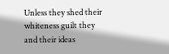Unless they shed their whiteness guilt they and their ideas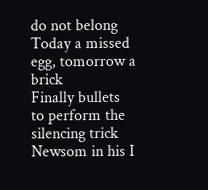do not belong
Today a missed egg, tomorrow a brick
Finally bullets to perform the silencing trick
Newsom in his I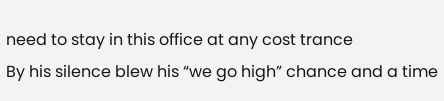need to stay in this office at any cost trance
By his silence blew his “we go high” chance and a time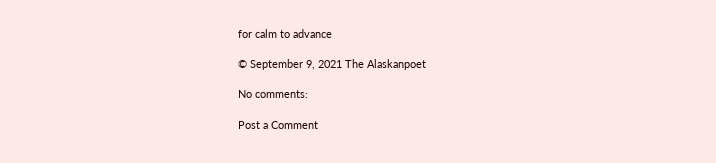for calm to advance

© September 9, 2021 The Alaskanpoet

No comments:

Post a Comment